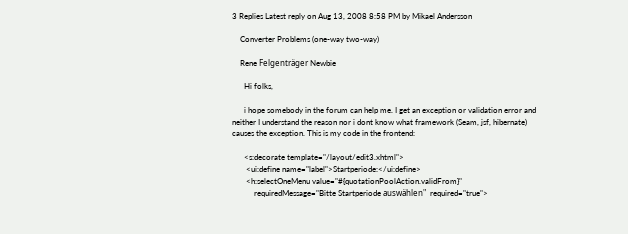3 Replies Latest reply on Aug 13, 2008 8:58 PM by Mikael Andersson

    Converter Problems (one-way two-way)

    Rene Felgenträger Newbie

      Hi folks,

      i hope somebody in the forum can help me. I get an exception or validation error and neither I understand the reason nor i dont know what framework (Seam, jsf, hibernate) causes the exception. This is my code in the frontend:

      <s:decorate template="/layout/edit3.xhtml">
       <ui:define name="label">Startperiode:</ui:define>
       <h:selectOneMenu value="#{quotationPoolAction.validFrom}"
           requiredMessage="Bitte Startperiode auswählen"  required="true">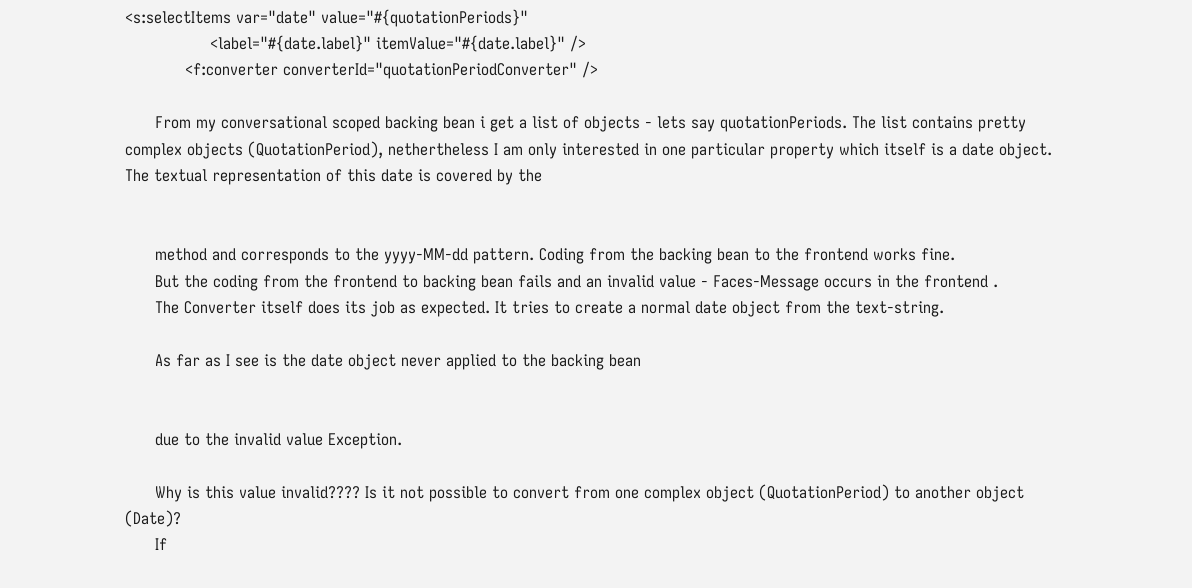<s:selectItems var="date" value="#{quotationPeriods}"
                 <label="#{date.label}" itemValue="#{date.label}" />
            <f:converter converterId="quotationPeriodConverter" />

      From my conversational scoped backing bean i get a list of objects - lets say quotationPeriods. The list contains pretty complex objects (QuotationPeriod), nethertheless I am only interested in one particular property which itself is a date object. The textual representation of this date is covered by the


      method and corresponds to the yyyy-MM-dd pattern. Coding from the backing bean to the frontend works fine.
      But the coding from the frontend to backing bean fails and an invalid value - Faces-Message occurs in the frontend .
      The Converter itself does its job as expected. It tries to create a normal date object from the text-string.

      As far as I see is the date object never applied to the backing bean


      due to the invalid value Exception.

      Why is this value invalid???? Is it not possible to convert from one complex object (QuotationPeriod) to another object (Date)?
      If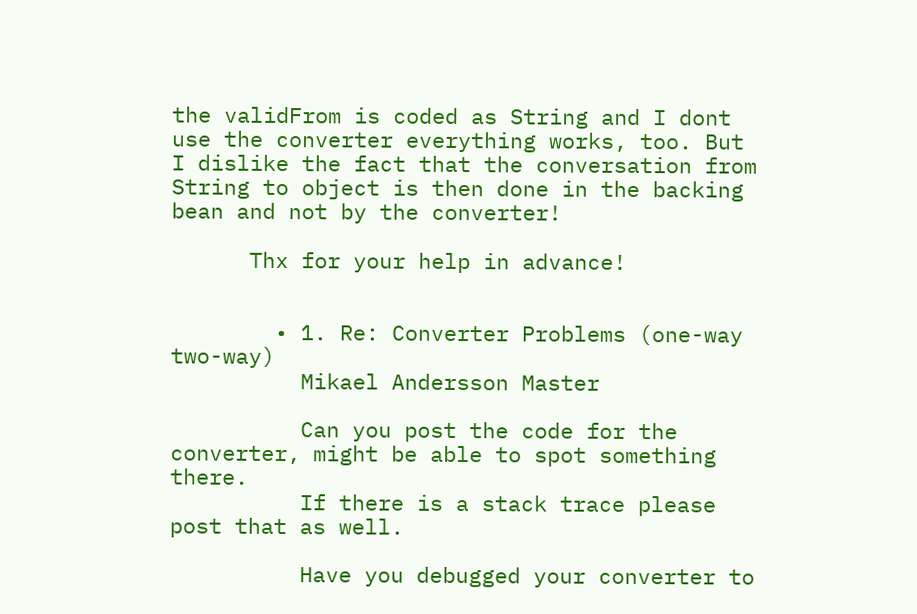the validFrom is coded as String and I dont use the converter everything works, too. But I dislike the fact that the conversation from String to object is then done in the backing bean and not by the converter!

      Thx for your help in advance!


        • 1. Re: Converter Problems (one-way two-way)
          Mikael Andersson Master

          Can you post the code for the converter, might be able to spot something there.
          If there is a stack trace please post that as well.

          Have you debugged your converter to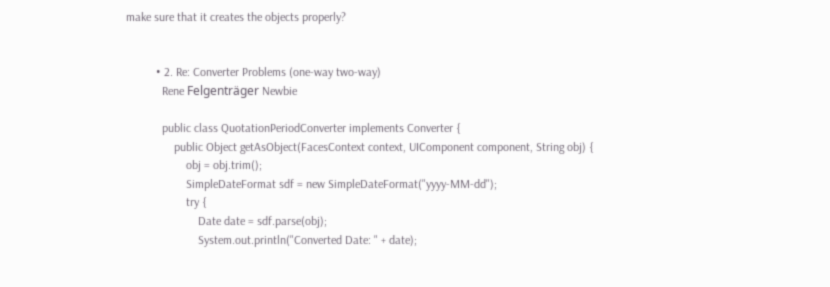make sure that it creates the objects properly?


          • 2. Re: Converter Problems (one-way two-way)
            Rene Felgenträger Newbie

            public class QuotationPeriodConverter implements Converter {
                public Object getAsObject(FacesContext context, UIComponent component, String obj) {
                    obj = obj.trim();
                    SimpleDateFormat sdf = new SimpleDateFormat("yyyy-MM-dd");
                    try {
                        Date date = sdf.parse(obj);
                        System.out.println("Converted Date: " + date);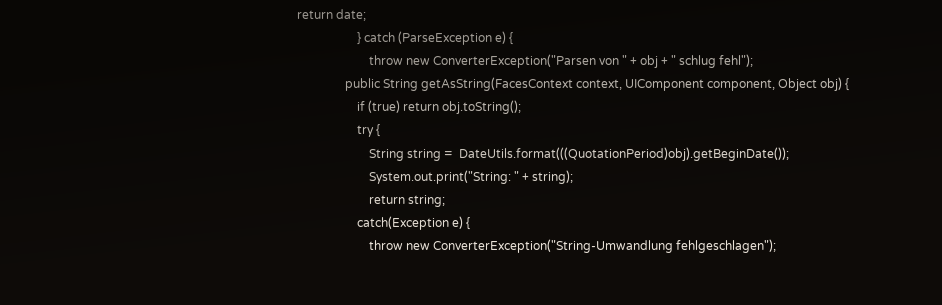return date;
                    } catch (ParseException e) {
                        throw new ConverterException("Parsen von " + obj + " schlug fehl");
                public String getAsString(FacesContext context, UIComponent component, Object obj) {
                    if (true) return obj.toString();
                    try {
                        String string =  DateUtils.format(((QuotationPeriod)obj).getBeginDate());
                        System.out.print("String: " + string);
                        return string;
                    catch(Exception e) {
                        throw new ConverterException("String-Umwandlung fehlgeschlagen");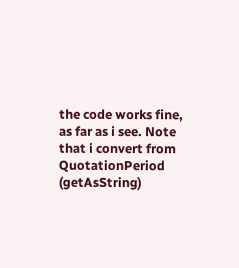the code works fine, as far as i see. Note that i convert from QuotationPeriod (getAsString)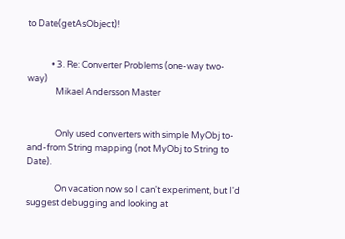to Date(getAsObject)!


            • 3. Re: Converter Problems (one-way two-way)
              Mikael Andersson Master


              Only used converters with simple MyObj to-and-from String mapping (not MyObj to String to Date).

              On vacation now so I can't experiment, but I'd suggest debugging and looking at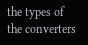the types of the converters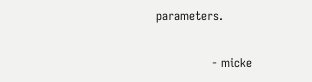parameters.

              - micke